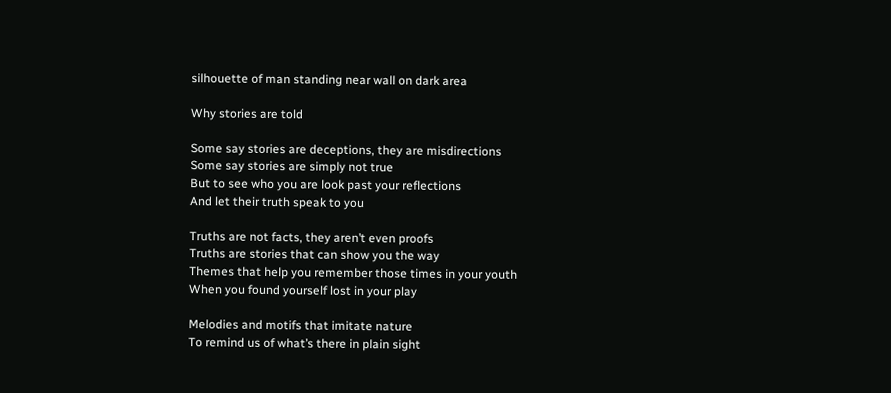silhouette of man standing near wall on dark area

Why stories are told

Some say stories are deceptions, they are misdirections
Some say stories are simply not true
But to see who you are look past your reflections
And let their truth speak to you

Truths are not facts, they aren’t even proofs
Truths are stories that can show you the way
Themes that help you remember those times in your youth
When you found yourself lost in your play

Melodies and motifs that imitate nature
To remind us of what’s there in plain sight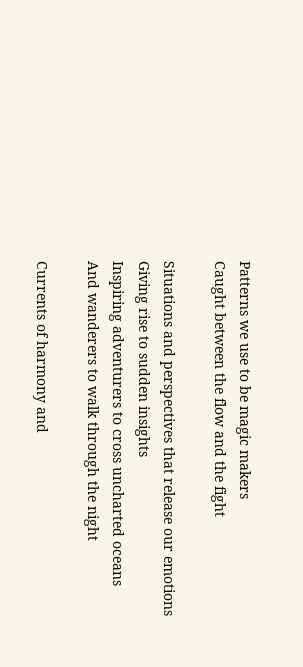Patterns we use to be magic makers
Caught between the flow and the fight

Situations and perspectives that release our emotions
Giving rise to sudden insights
Inspiring adventurers to cross uncharted oceans
And wanderers to walk through the night

Currents of harmony and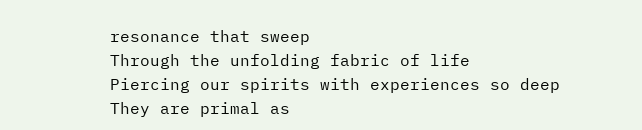resonance that sweep
Through the unfolding fabric of life
Piercing our spirits with experiences so deep
They are primal as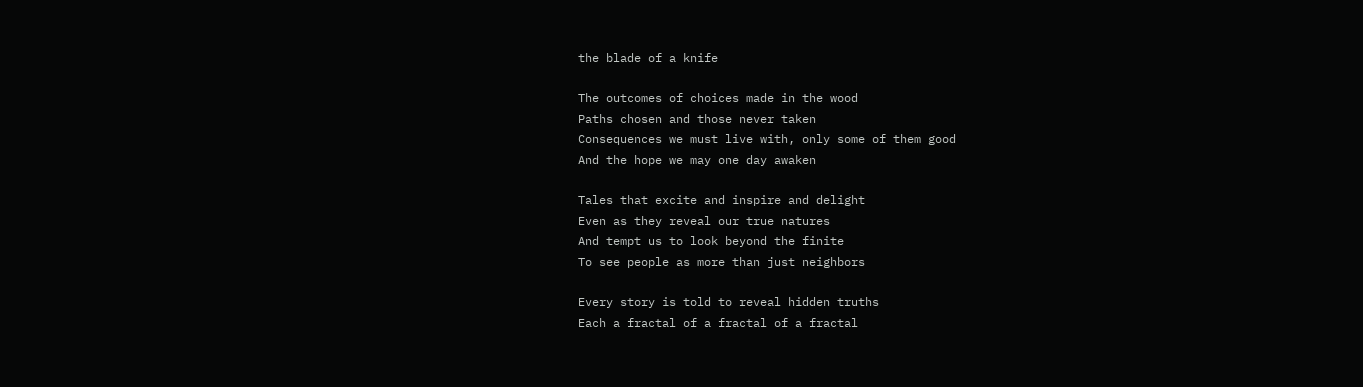the blade of a knife

The outcomes of choices made in the wood
Paths chosen and those never taken
Consequences we must live with, only some of them good
And the hope we may one day awaken

Tales that excite and inspire and delight
Even as they reveal our true natures
And tempt us to look beyond the finite
To see people as more than just neighbors

Every story is told to reveal hidden truths
Each a fractal of a fractal of a fractal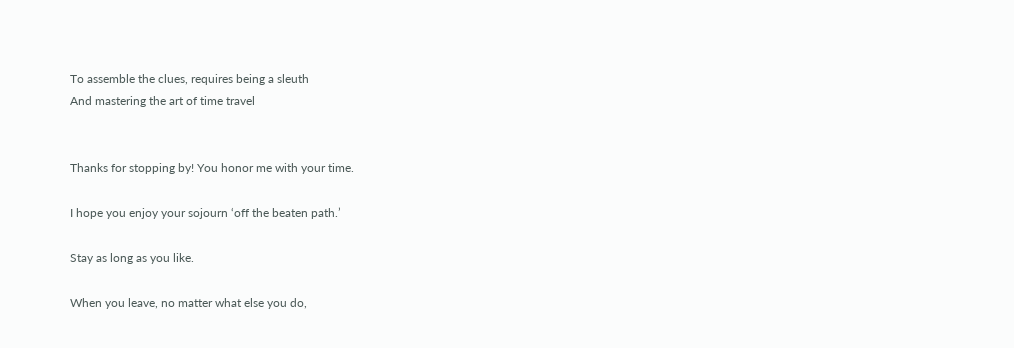To assemble the clues, requires being a sleuth
And mastering the art of time travel


Thanks for stopping by! You honor me with your time.

I hope you enjoy your sojourn ‘off the beaten path.’

Stay as long as you like.

When you leave, no matter what else you do,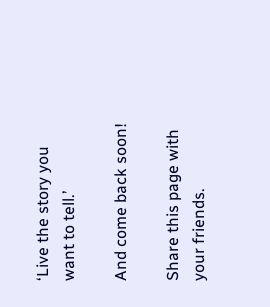‘Live the story you want to tell.’

And come back soon!

Share this page with your friends.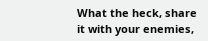What the heck, share it with your enemies,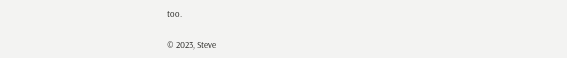too.

© 2023, Steve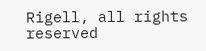Rigell, all rights reserved